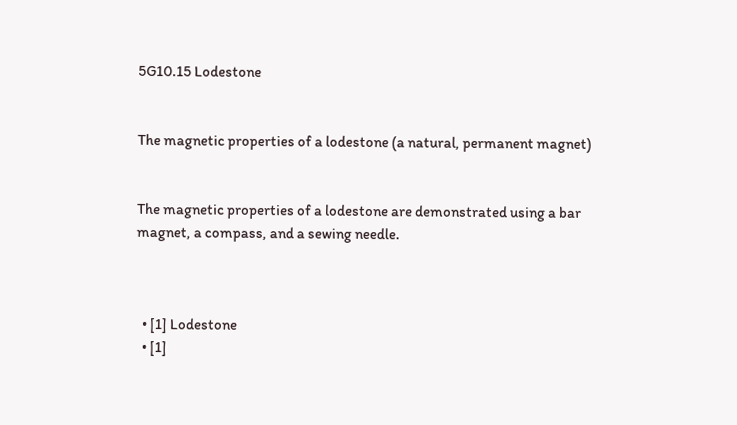5G10.15 Lodestone


The magnetic properties of a lodestone (a natural, permanent magnet)


The magnetic properties of a lodestone are demonstrated using a bar magnet, a compass, and a sewing needle.



  • [1] Lodestone
  • [1]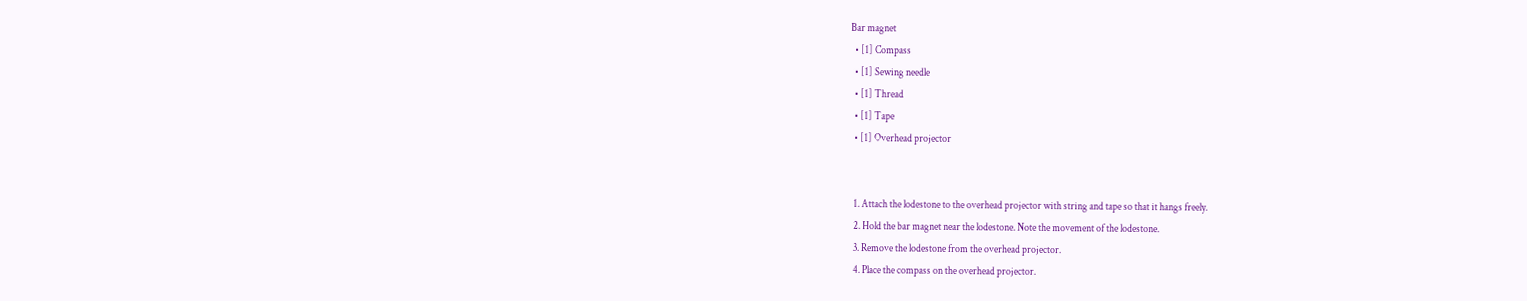Bar magnet
  • [1] Compass
  • [1] Sewing needle
  • [1] Thread
  • [1] Tape
  • [1] Overhead projector


  1. Attach the lodestone to the overhead projector with string and tape so that it hangs freely.
  2. Hold the bar magnet near the lodestone. Note the movement of the lodestone.
  3. Remove the lodestone from the overhead projector.
  4. Place the compass on the overhead projector.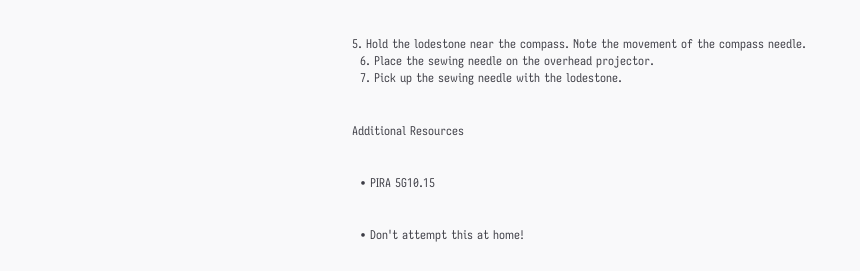5. Hold the lodestone near the compass. Note the movement of the compass needle.
  6. Place the sewing needle on the overhead projector.
  7. Pick up the sewing needle with the lodestone.


Additional Resources


  • PIRA 5G10.15


  • Don't attempt this at home!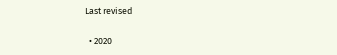Last revised

  • 2020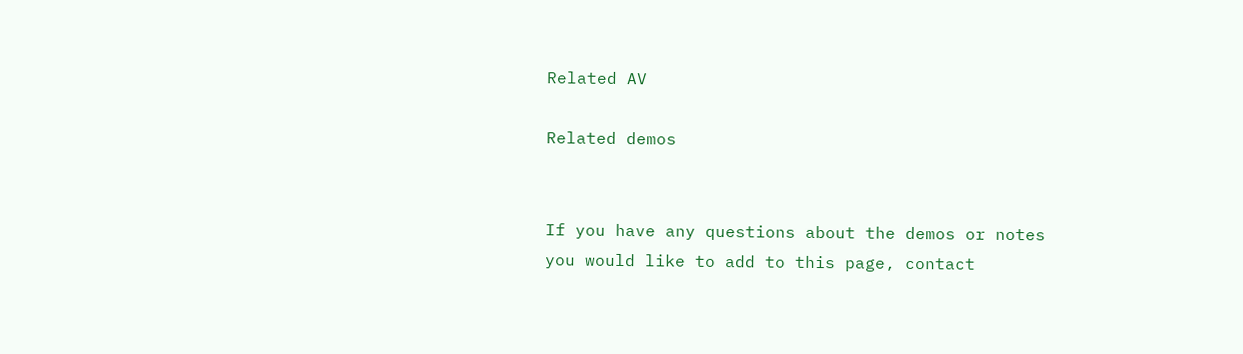Related AV

Related demos


If you have any questions about the demos or notes you would like to add to this page, contact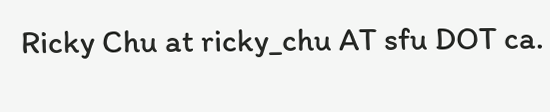Ricky Chu at ricky_chu AT sfu DOT ca.